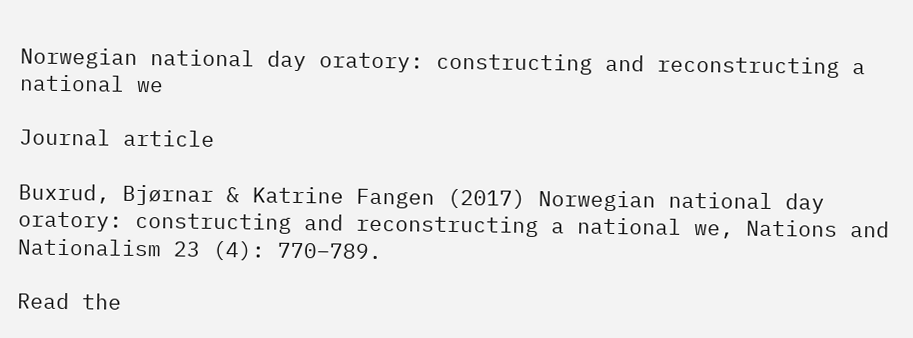Norwegian national day oratory: constructing and reconstructing a national we

Journal article

Buxrud, Bjørnar & Katrine Fangen (2017) Norwegian national day oratory: constructing and reconstructing a national we, Nations and Nationalism 23 (4): 770–789.

Read the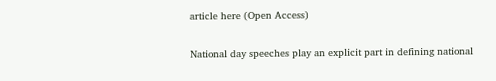article here (Open Access)

National day speeches play an explicit part in defining national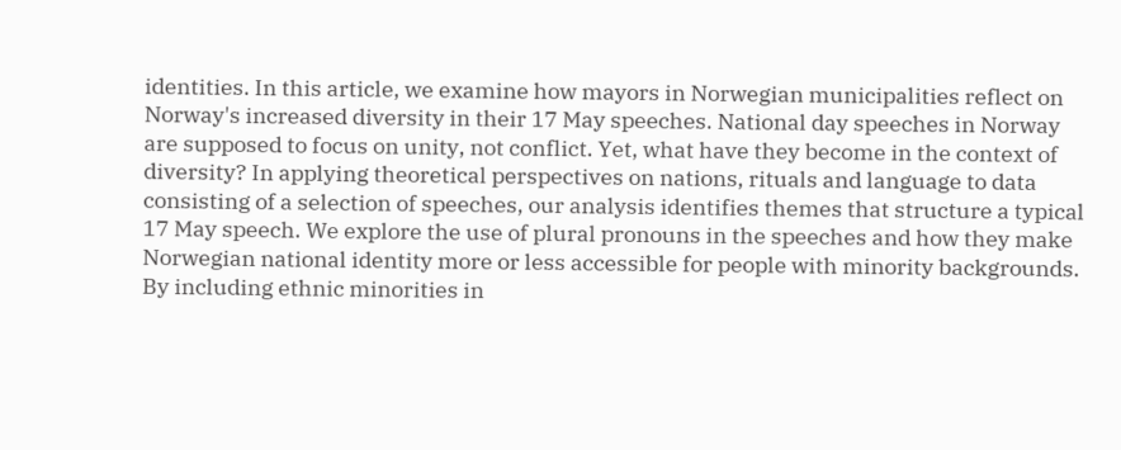identities. In this article, we examine how mayors in Norwegian municipalities reflect on Norway's increased diversity in their 17 May speeches. National day speeches in Norway are supposed to focus on unity, not conflict. Yet, what have they become in the context of diversity? In applying theoretical perspectives on nations, rituals and language to data consisting of a selection of speeches, our analysis identifies themes that structure a typical 17 May speech. We explore the use of plural pronouns in the speeches and how they make Norwegian national identity more or less accessible for people with minority backgrounds. By including ethnic minorities in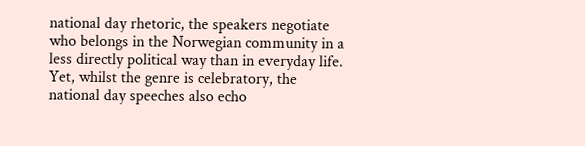national day rhetoric, the speakers negotiate who belongs in the Norwegian community in a less directly political way than in everyday life. Yet, whilst the genre is celebratory, the national day speeches also echo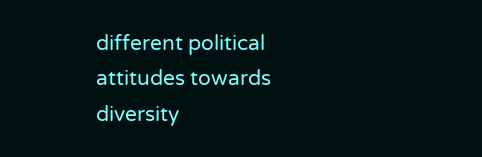different political attitudes towards diversity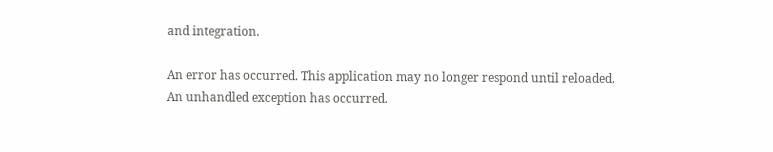and integration.

An error has occurred. This application may no longer respond until reloaded. An unhandled exception has occurred.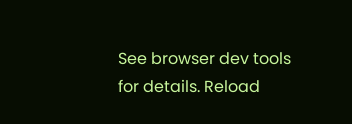See browser dev tools for details. Reload